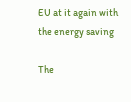EU at it again with the energy saving

The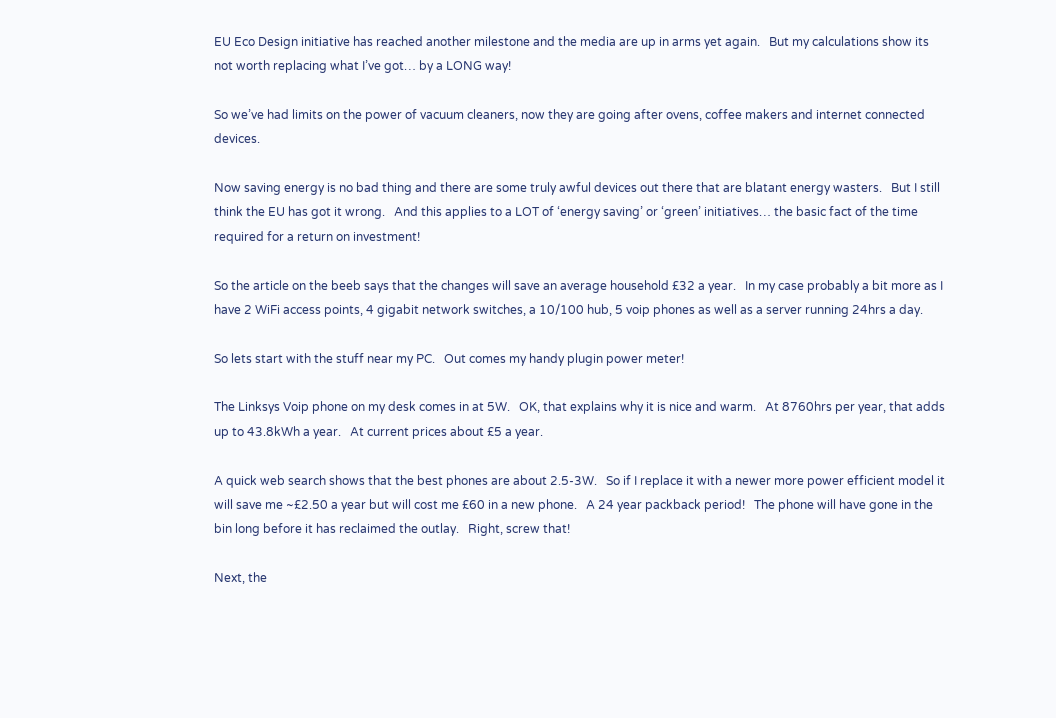EU Eco Design initiative has reached another milestone and the media are up in arms yet again.   But my calculations show its not worth replacing what I’ve got… by a LONG way!

So we’ve had limits on the power of vacuum cleaners, now they are going after ovens, coffee makers and internet connected devices.

Now saving energy is no bad thing and there are some truly awful devices out there that are blatant energy wasters.   But I still think the EU has got it wrong.   And this applies to a LOT of ‘energy saving’ or ‘green’ initiatives… the basic fact of the time required for a return on investment!

So the article on the beeb says that the changes will save an average household £32 a year.   In my case probably a bit more as I have 2 WiFi access points, 4 gigabit network switches, a 10/100 hub, 5 voip phones as well as a server running 24hrs a day.

So lets start with the stuff near my PC.   Out comes my handy plugin power meter!

The Linksys Voip phone on my desk comes in at 5W.   OK, that explains why it is nice and warm.   At 8760hrs per year, that adds up to 43.8kWh a year.   At current prices about £5 a year.

A quick web search shows that the best phones are about 2.5-3W.   So if I replace it with a newer more power efficient model it will save me ~£2.50 a year but will cost me £60 in a new phone.   A 24 year packback period!   The phone will have gone in the bin long before it has reclaimed the outlay.   Right, screw that!

Next, the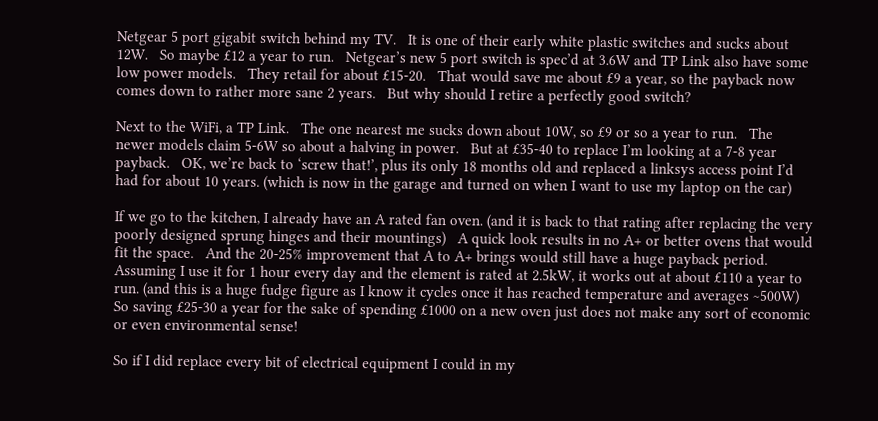Netgear 5 port gigabit switch behind my TV.   It is one of their early white plastic switches and sucks about 12W.   So maybe £12 a year to run.   Netgear’s new 5 port switch is spec’d at 3.6W and TP Link also have some low power models.   They retail for about £15-20.   That would save me about £9 a year, so the payback now comes down to rather more sane 2 years.   But why should I retire a perfectly good switch?

Next to the WiFi, a TP Link.   The one nearest me sucks down about 10W, so £9 or so a year to run.   The newer models claim 5-6W so about a halving in power.   But at £35-40 to replace I’m looking at a 7-8 year payback.   OK, we’re back to ‘screw that!’, plus its only 18 months old and replaced a linksys access point I’d had for about 10 years. (which is now in the garage and turned on when I want to use my laptop on the car)

If we go to the kitchen, I already have an A rated fan oven. (and it is back to that rating after replacing the very poorly designed sprung hinges and their mountings)   A quick look results in no A+ or better ovens that would fit the space.   And the 20-25% improvement that A to A+ brings would still have a huge payback period.   Assuming I use it for 1 hour every day and the element is rated at 2.5kW, it works out at about £110 a year to run. (and this is a huge fudge figure as I know it cycles once it has reached temperature and averages ~500W)   So saving £25-30 a year for the sake of spending £1000 on a new oven just does not make any sort of economic or even environmental sense!

So if I did replace every bit of electrical equipment I could in my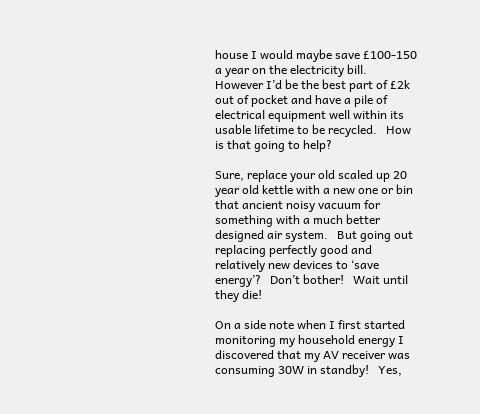house I would maybe save £100-150 a year on the electricity bill.   However I’d be the best part of £2k out of pocket and have a pile of electrical equipment well within its usable lifetime to be recycled.   How is that going to help?

Sure, replace your old scaled up 20 year old kettle with a new one or bin that ancient noisy vacuum for something with a much better designed air system.   But going out replacing perfectly good and relatively new devices to ‘save energy’?   Don’t bother!   Wait until they die!

On a side note when I first started monitoring my household energy I discovered that my AV receiver was consuming 30W in standby!   Yes,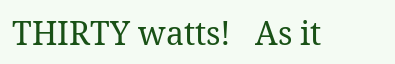THIRTY watts!   As it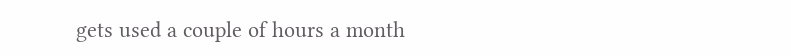gets used a couple of hours a month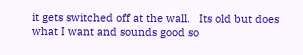it gets switched off at the wall.   Its old but does what I want and sounds good so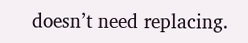doesn’t need replacing.